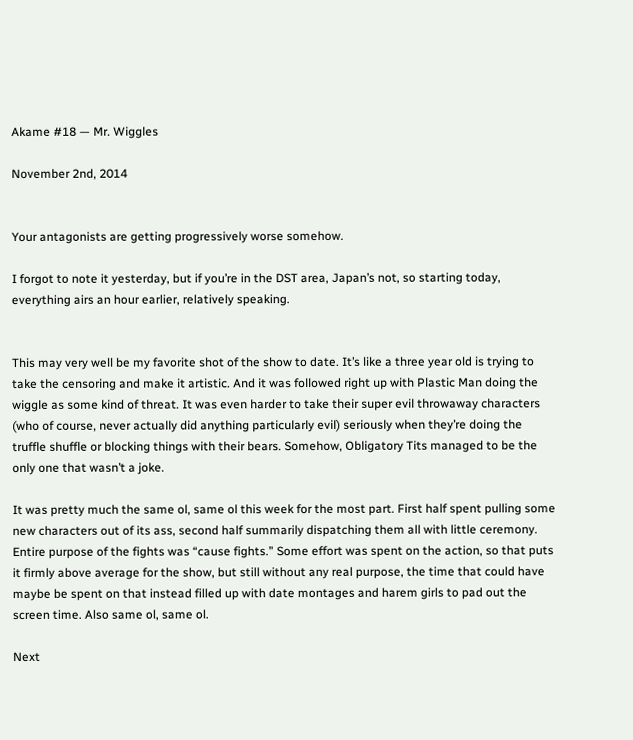Akame #18 — Mr. Wiggles

November 2nd, 2014


Your antagonists are getting progressively worse somehow.

I forgot to note it yesterday, but if you’re in the DST area, Japan’s not, so starting today, everything airs an hour earlier, relatively speaking.


This may very well be my favorite shot of the show to date. It’s like a three year old is trying to take the censoring and make it artistic. And it was followed right up with Plastic Man doing the wiggle as some kind of threat. It was even harder to take their super evil throwaway characters (who of course, never actually did anything particularly evil) seriously when they’re doing the truffle shuffle or blocking things with their bears. Somehow, Obligatory Tits managed to be the only one that wasn’t a joke.

It was pretty much the same ol, same ol this week for the most part. First half spent pulling some new characters out of its ass, second half summarily dispatching them all with little ceremony. Entire purpose of the fights was “cause fights.” Some effort was spent on the action, so that puts it firmly above average for the show, but still without any real purpose, the time that could have maybe be spent on that instead filled up with date montages and harem girls to pad out the screen time. Also same ol, same ol.

Next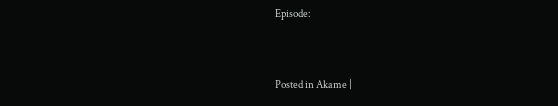Episode:


Posted in Akame |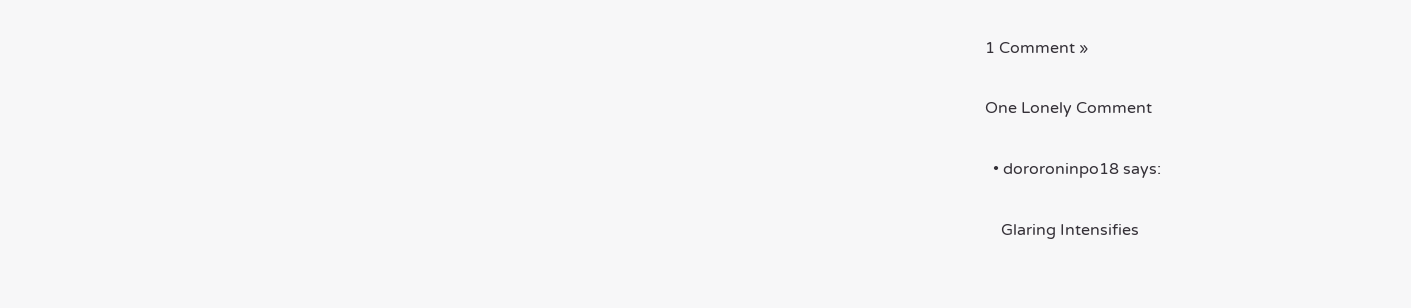1 Comment »

One Lonely Comment

  • dororoninpo18 says:

    Glaring Intensifies